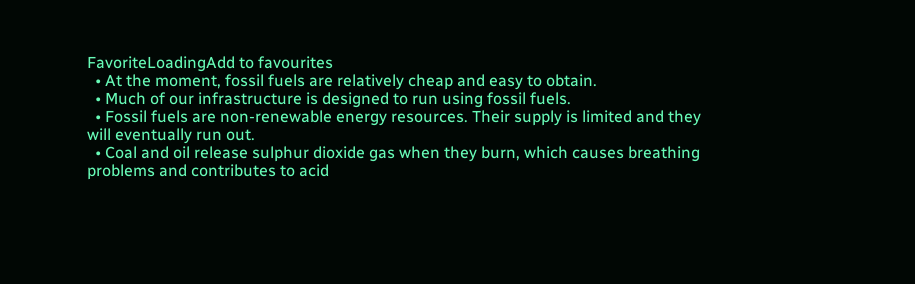FavoriteLoadingAdd to favourites
  • At the moment, fossil fuels are relatively cheap and easy to obtain.
  • Much of our infrastructure is designed to run using fossil fuels.
  • Fossil fuels are non-renewable energy resources. Their supply is limited and they will eventually run out.
  • Coal and oil release sulphur dioxide gas when they burn, which causes breathing problems and contributes to acid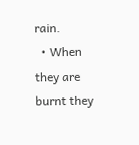rain.
  • When they are burnt they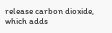release carbon dioxide, which adds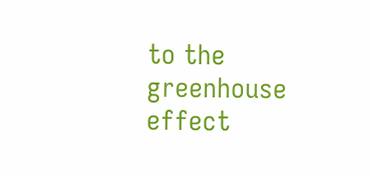to the greenhouse effect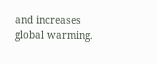and increases global warming.